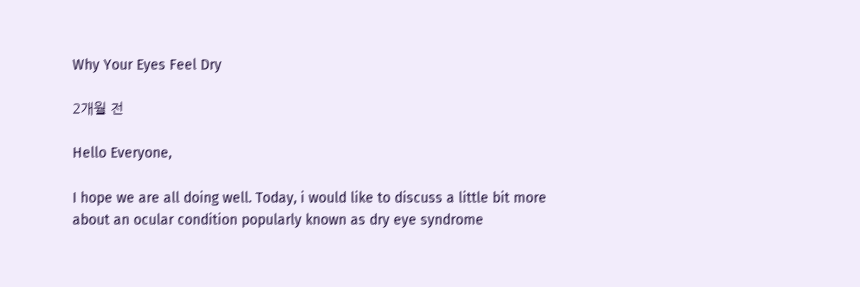Why Your Eyes Feel Dry

2개월 전

Hello Everyone,

I hope we are all doing well. Today, i would like to discuss a little bit more about an ocular condition popularly known as dry eye syndrome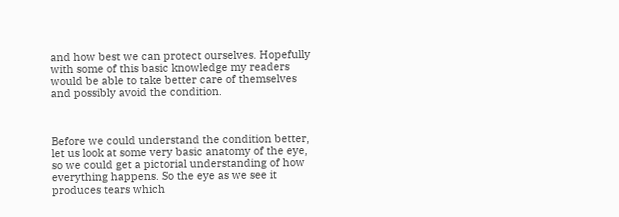and how best we can protect ourselves. Hopefully with some of this basic knowledge my readers would be able to take better care of themselves and possibly avoid the condition.



Before we could understand the condition better, let us look at some very basic anatomy of the eye, so we could get a pictorial understanding of how everything happens. So the eye as we see it produces tears which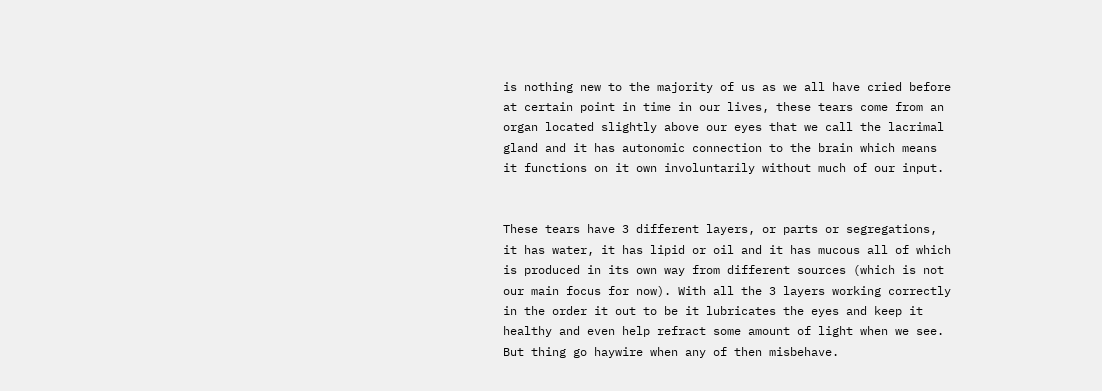is nothing new to the majority of us as we all have cried before at certain point in time in our lives, these tears come from an organ located slightly above our eyes that we call the lacrimal gland and it has autonomic connection to the brain which means it functions on it own involuntarily without much of our input.


These tears have 3 different layers, or parts or segregations, it has water, it has lipid or oil and it has mucous all of which is produced in its own way from different sources (which is not our main focus for now). With all the 3 layers working correctly in the order it out to be it lubricates the eyes and keep it healthy and even help refract some amount of light when we see. But thing go haywire when any of then misbehave.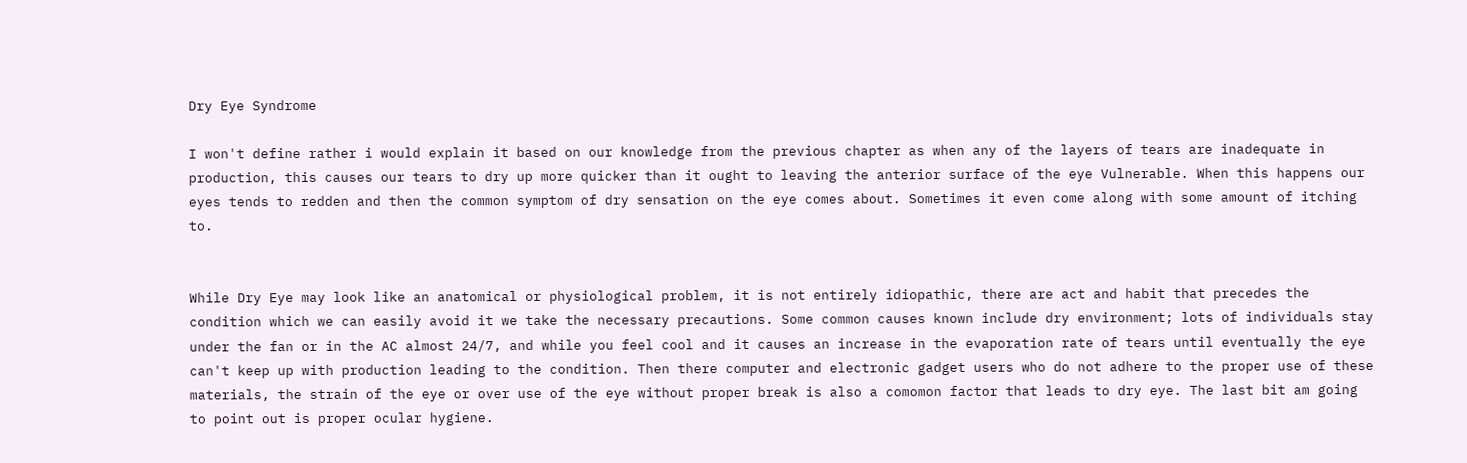Dry Eye Syndrome

I won't define rather i would explain it based on our knowledge from the previous chapter as when any of the layers of tears are inadequate in production, this causes our tears to dry up more quicker than it ought to leaving the anterior surface of the eye Vulnerable. When this happens our eyes tends to redden and then the common symptom of dry sensation on the eye comes about. Sometimes it even come along with some amount of itching to.


While Dry Eye may look like an anatomical or physiological problem, it is not entirely idiopathic, there are act and habit that precedes the condition which we can easily avoid it we take the necessary precautions. Some common causes known include dry environment; lots of individuals stay under the fan or in the AC almost 24/7, and while you feel cool and it causes an increase in the evaporation rate of tears until eventually the eye can't keep up with production leading to the condition. Then there computer and electronic gadget users who do not adhere to the proper use of these materials, the strain of the eye or over use of the eye without proper break is also a comomon factor that leads to dry eye. The last bit am going to point out is proper ocular hygiene.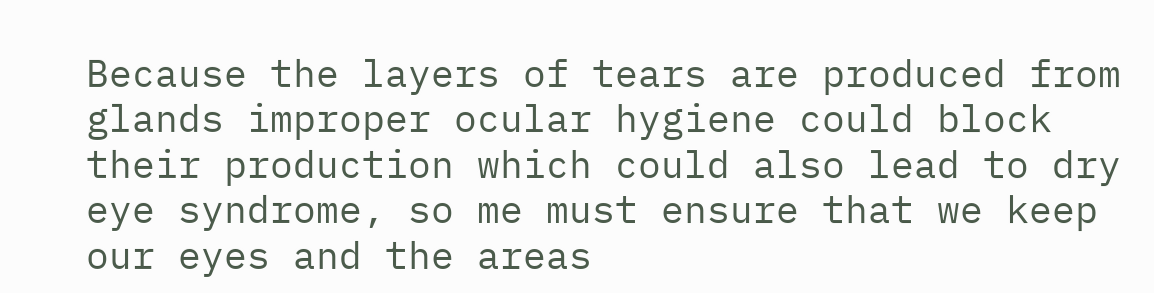Because the layers of tears are produced from glands improper ocular hygiene could block their production which could also lead to dry eye syndrome, so me must ensure that we keep our eyes and the areas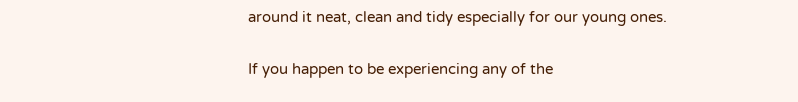around it neat, clean and tidy especially for our young ones.

If you happen to be experiencing any of the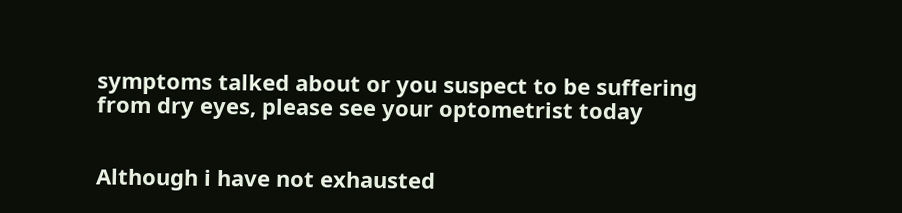symptoms talked about or you suspect to be suffering from dry eyes, please see your optometrist today


Although i have not exhausted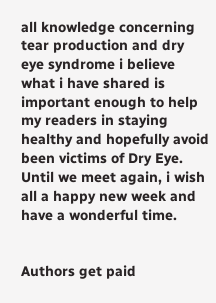all knowledge concerning tear production and dry eye syndrome i believe what i have shared is important enough to help my readers in staying healthy and hopefully avoid been victims of Dry Eye. Until we meet again, i wish all a happy new week and have a wonderful time.


Authors get paid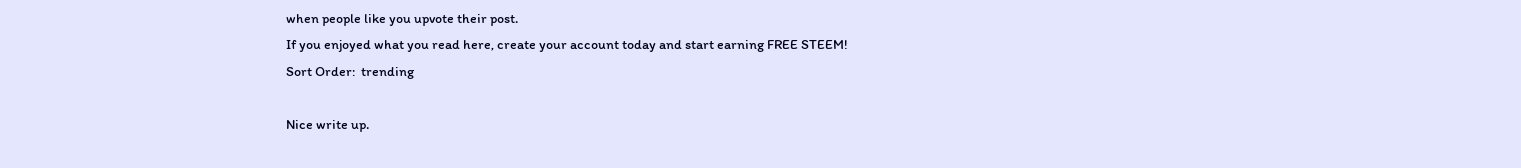when people like you upvote their post.
If you enjoyed what you read here, create your account today and start earning FREE STEEM!
Sort Order:  trending

Nice write up.